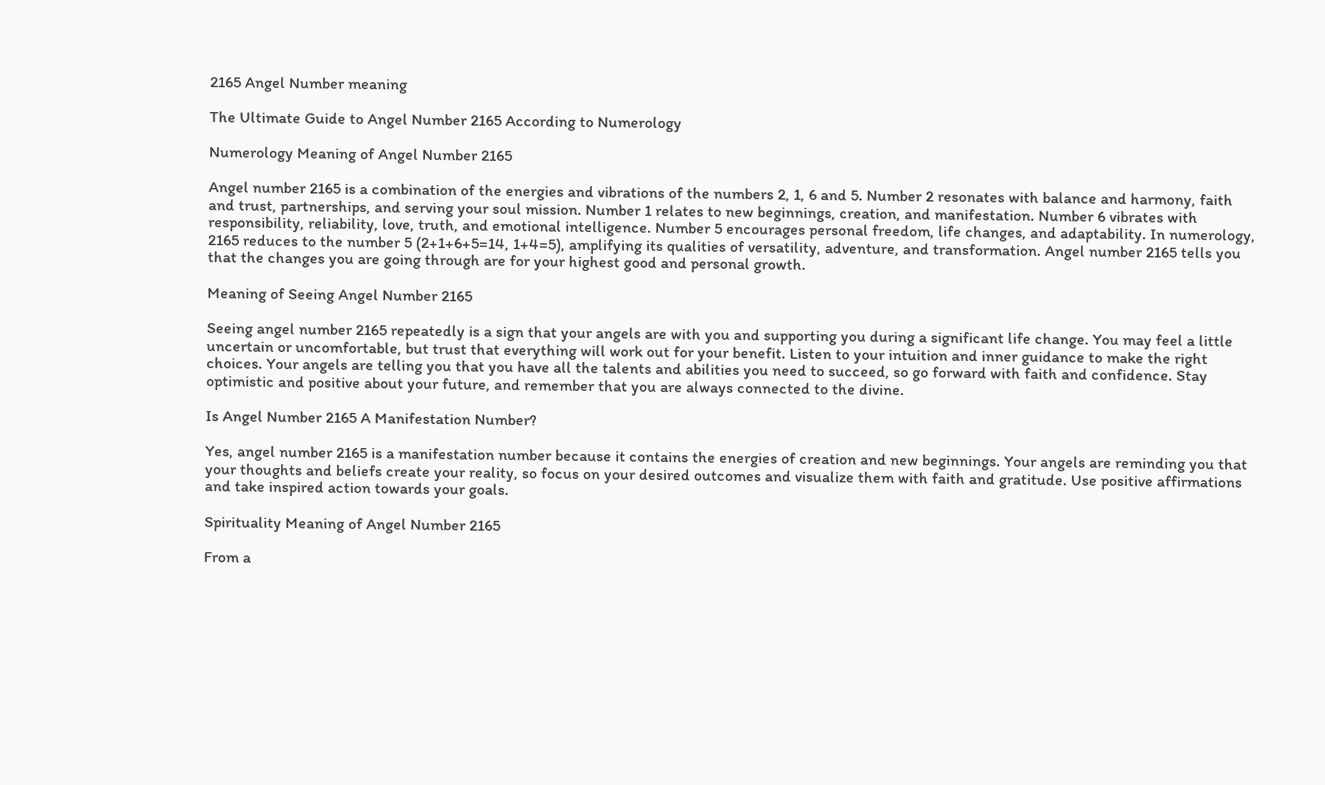2165 Angel Number meaning

The Ultimate Guide to Angel Number 2165 According to Numerology

Numerology Meaning of Angel Number 2165

Angel number 2165 is a combination of the energies and vibrations of the numbers 2, 1, 6 and 5. Number 2 resonates with balance and harmony, faith and trust, partnerships, and serving your soul mission. Number 1 relates to new beginnings, creation, and manifestation. Number 6 vibrates with responsibility, reliability, love, truth, and emotional intelligence. Number 5 encourages personal freedom, life changes, and adaptability. In numerology, 2165 reduces to the number 5 (2+1+6+5=14, 1+4=5), amplifying its qualities of versatility, adventure, and transformation. Angel number 2165 tells you that the changes you are going through are for your highest good and personal growth.

Meaning of Seeing Angel Number 2165

Seeing angel number 2165 repeatedly is a sign that your angels are with you and supporting you during a significant life change. You may feel a little uncertain or uncomfortable, but trust that everything will work out for your benefit. Listen to your intuition and inner guidance to make the right choices. Your angels are telling you that you have all the talents and abilities you need to succeed, so go forward with faith and confidence. Stay optimistic and positive about your future, and remember that you are always connected to the divine.

Is Angel Number 2165 A Manifestation Number?

Yes, angel number 2165 is a manifestation number because it contains the energies of creation and new beginnings. Your angels are reminding you that your thoughts and beliefs create your reality, so focus on your desired outcomes and visualize them with faith and gratitude. Use positive affirmations and take inspired action towards your goals.

Spirituality Meaning of Angel Number 2165

From a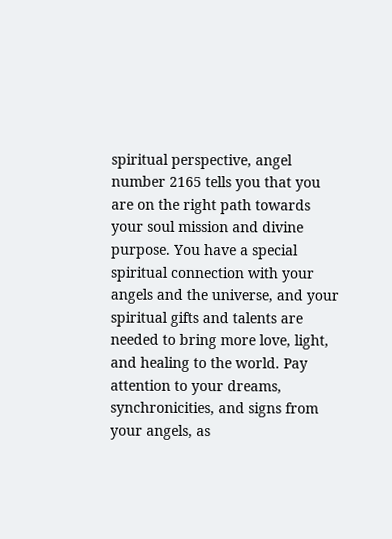spiritual perspective, angel number 2165 tells you that you are on the right path towards your soul mission and divine purpose. You have a special spiritual connection with your angels and the universe, and your spiritual gifts and talents are needed to bring more love, light, and healing to the world. Pay attention to your dreams, synchronicities, and signs from your angels, as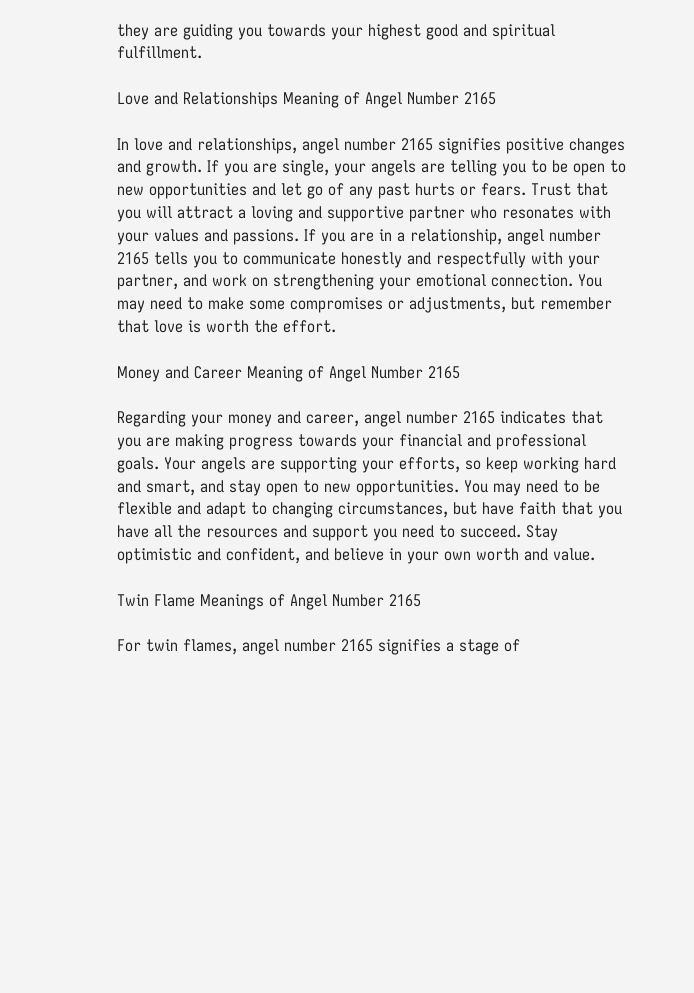they are guiding you towards your highest good and spiritual fulfillment.

Love and Relationships Meaning of Angel Number 2165

In love and relationships, angel number 2165 signifies positive changes and growth. If you are single, your angels are telling you to be open to new opportunities and let go of any past hurts or fears. Trust that you will attract a loving and supportive partner who resonates with your values and passions. If you are in a relationship, angel number 2165 tells you to communicate honestly and respectfully with your partner, and work on strengthening your emotional connection. You may need to make some compromises or adjustments, but remember that love is worth the effort.

Money and Career Meaning of Angel Number 2165

Regarding your money and career, angel number 2165 indicates that you are making progress towards your financial and professional goals. Your angels are supporting your efforts, so keep working hard and smart, and stay open to new opportunities. You may need to be flexible and adapt to changing circumstances, but have faith that you have all the resources and support you need to succeed. Stay optimistic and confident, and believe in your own worth and value.

Twin Flame Meanings of Angel Number 2165

For twin flames, angel number 2165 signifies a stage of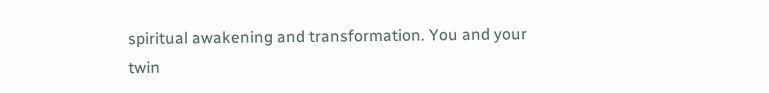spiritual awakening and transformation. You and your twin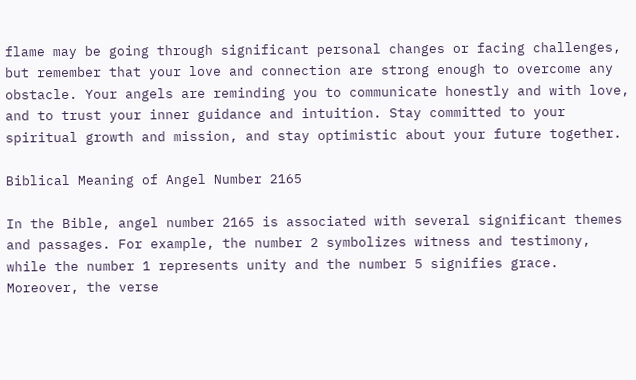flame may be going through significant personal changes or facing challenges, but remember that your love and connection are strong enough to overcome any obstacle. Your angels are reminding you to communicate honestly and with love, and to trust your inner guidance and intuition. Stay committed to your spiritual growth and mission, and stay optimistic about your future together.

Biblical Meaning of Angel Number 2165

In the Bible, angel number 2165 is associated with several significant themes and passages. For example, the number 2 symbolizes witness and testimony, while the number 1 represents unity and the number 5 signifies grace. Moreover, the verse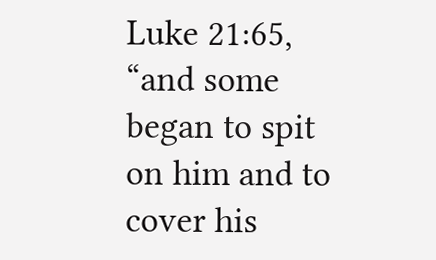Luke 21:65, “and some began to spit on him and to cover his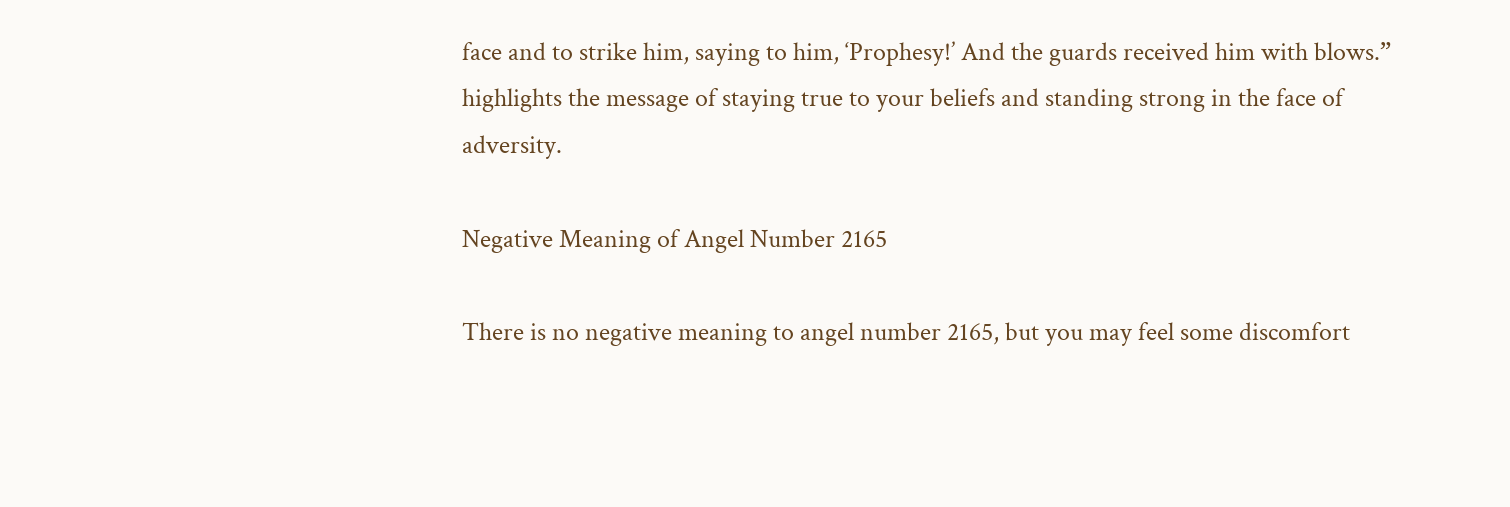face and to strike him, saying to him, ‘Prophesy!’ And the guards received him with blows.” highlights the message of staying true to your beliefs and standing strong in the face of adversity.

Negative Meaning of Angel Number 2165

There is no negative meaning to angel number 2165, but you may feel some discomfort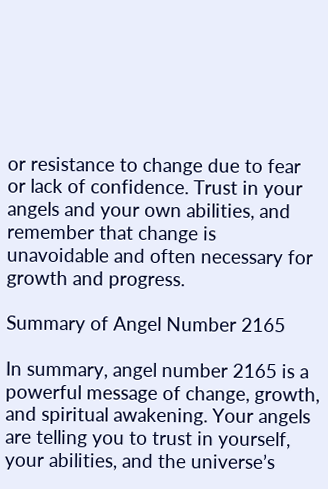or resistance to change due to fear or lack of confidence. Trust in your angels and your own abilities, and remember that change is unavoidable and often necessary for growth and progress.

Summary of Angel Number 2165

In summary, angel number 2165 is a powerful message of change, growth, and spiritual awakening. Your angels are telling you to trust in yourself, your abilities, and the universe’s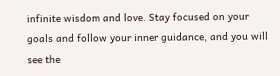infinite wisdom and love. Stay focused on your goals and follow your inner guidance, and you will see the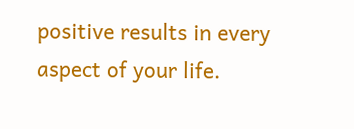positive results in every aspect of your life.